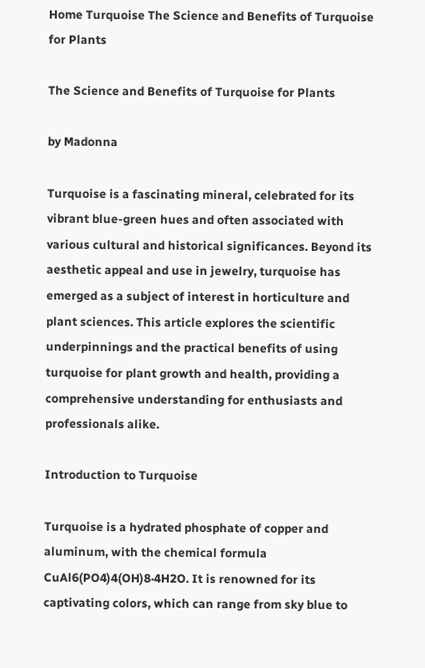Home Turquoise The Science and Benefits of Turquoise for Plants

The Science and Benefits of Turquoise for Plants

by Madonna

Turquoise is a fascinating mineral, celebrated for its vibrant blue-green hues and often associated with various cultural and historical significances. Beyond its aesthetic appeal and use in jewelry, turquoise has emerged as a subject of interest in horticulture and plant sciences. This article explores the scientific underpinnings and the practical benefits of using turquoise for plant growth and health, providing a comprehensive understanding for enthusiasts and professionals alike.

Introduction to Turquoise

Turquoise is a hydrated phosphate of copper and aluminum, with the chemical formula CuAl6(PO4)4(OH)8·4H2O. It is renowned for its captivating colors, which can range from sky blue to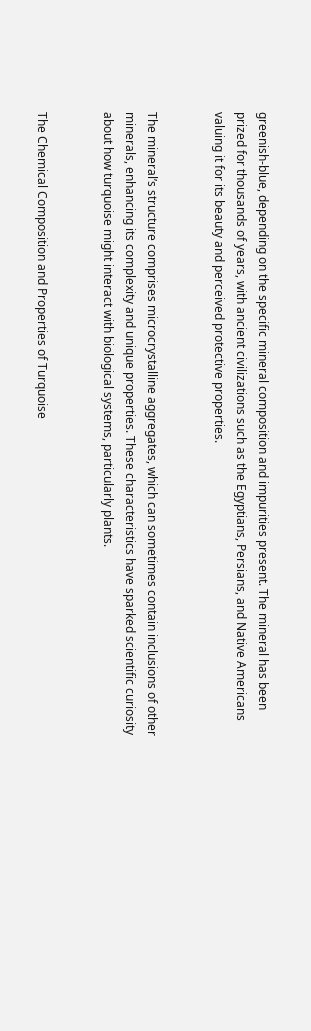greenish-blue, depending on the specific mineral composition and impurities present. The mineral has been prized for thousands of years, with ancient civilizations such as the Egyptians, Persians, and Native Americans valuing it for its beauty and perceived protective properties.


The mineral’s structure comprises microcrystalline aggregates, which can sometimes contain inclusions of other minerals, enhancing its complexity and unique properties. These characteristics have sparked scientific curiosity about how turquoise might interact with biological systems, particularly plants.


The Chemical Composition and Properties of Turquoise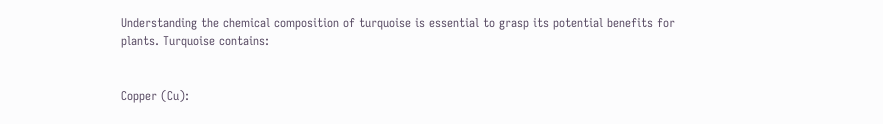Understanding the chemical composition of turquoise is essential to grasp its potential benefits for plants. Turquoise contains:


Copper (Cu):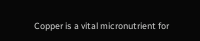Copper is a vital micronutrient for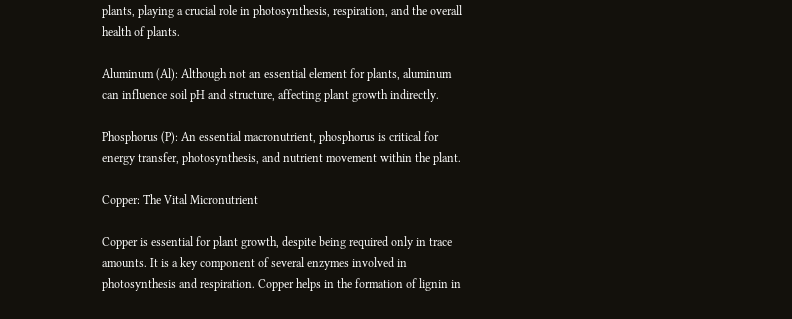plants, playing a crucial role in photosynthesis, respiration, and the overall health of plants.

Aluminum (Al): Although not an essential element for plants, aluminum can influence soil pH and structure, affecting plant growth indirectly.

Phosphorus (P): An essential macronutrient, phosphorus is critical for energy transfer, photosynthesis, and nutrient movement within the plant.

Copper: The Vital Micronutrient

Copper is essential for plant growth, despite being required only in trace amounts. It is a key component of several enzymes involved in photosynthesis and respiration. Copper helps in the formation of lignin in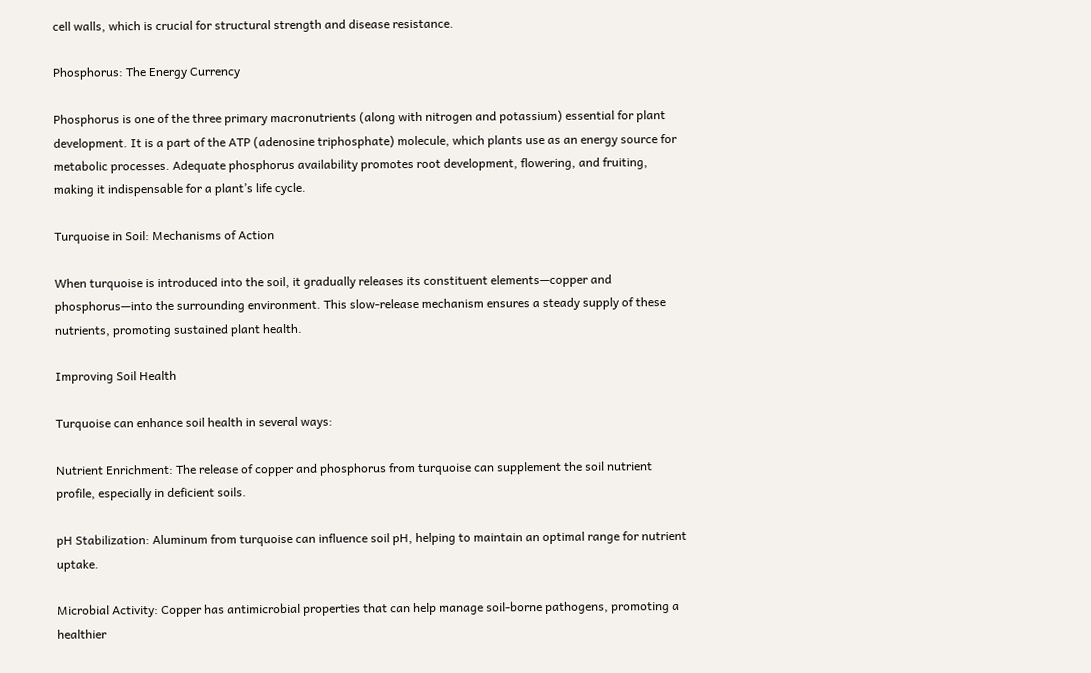cell walls, which is crucial for structural strength and disease resistance.

Phosphorus: The Energy Currency

Phosphorus is one of the three primary macronutrients (along with nitrogen and potassium) essential for plant development. It is a part of the ATP (adenosine triphosphate) molecule, which plants use as an energy source for metabolic processes. Adequate phosphorus availability promotes root development, flowering, and fruiting, making it indispensable for a plant’s life cycle.

Turquoise in Soil: Mechanisms of Action

When turquoise is introduced into the soil, it gradually releases its constituent elements—copper and phosphorus—into the surrounding environment. This slow-release mechanism ensures a steady supply of these nutrients, promoting sustained plant health.

Improving Soil Health

Turquoise can enhance soil health in several ways:

Nutrient Enrichment: The release of copper and phosphorus from turquoise can supplement the soil nutrient profile, especially in deficient soils.

pH Stabilization: Aluminum from turquoise can influence soil pH, helping to maintain an optimal range for nutrient uptake.

Microbial Activity: Copper has antimicrobial properties that can help manage soil-borne pathogens, promoting a healthier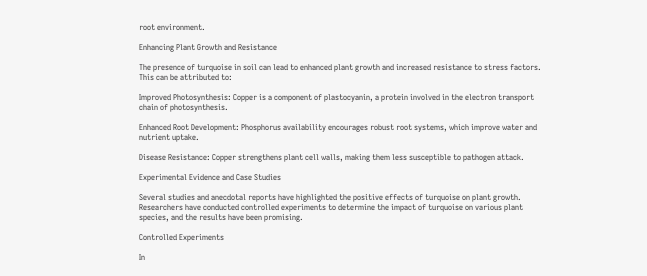root environment.

Enhancing Plant Growth and Resistance

The presence of turquoise in soil can lead to enhanced plant growth and increased resistance to stress factors. This can be attributed to:

Improved Photosynthesis: Copper is a component of plastocyanin, a protein involved in the electron transport chain of photosynthesis.

Enhanced Root Development: Phosphorus availability encourages robust root systems, which improve water and nutrient uptake.

Disease Resistance: Copper strengthens plant cell walls, making them less susceptible to pathogen attack.

Experimental Evidence and Case Studies

Several studies and anecdotal reports have highlighted the positive effects of turquoise on plant growth. Researchers have conducted controlled experiments to determine the impact of turquoise on various plant species, and the results have been promising.

Controlled Experiments

In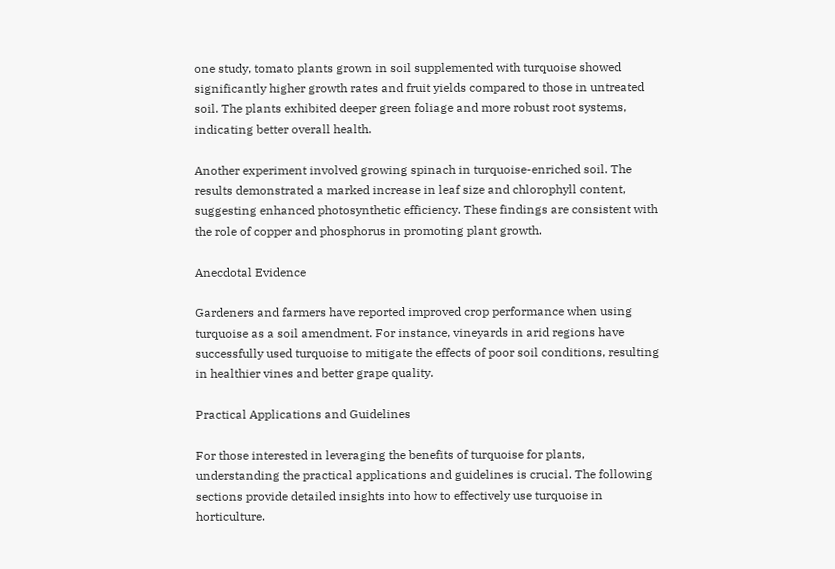one study, tomato plants grown in soil supplemented with turquoise showed significantly higher growth rates and fruit yields compared to those in untreated soil. The plants exhibited deeper green foliage and more robust root systems, indicating better overall health.

Another experiment involved growing spinach in turquoise-enriched soil. The results demonstrated a marked increase in leaf size and chlorophyll content, suggesting enhanced photosynthetic efficiency. These findings are consistent with the role of copper and phosphorus in promoting plant growth.

Anecdotal Evidence

Gardeners and farmers have reported improved crop performance when using turquoise as a soil amendment. For instance, vineyards in arid regions have successfully used turquoise to mitigate the effects of poor soil conditions, resulting in healthier vines and better grape quality.

Practical Applications and Guidelines

For those interested in leveraging the benefits of turquoise for plants, understanding the practical applications and guidelines is crucial. The following sections provide detailed insights into how to effectively use turquoise in horticulture.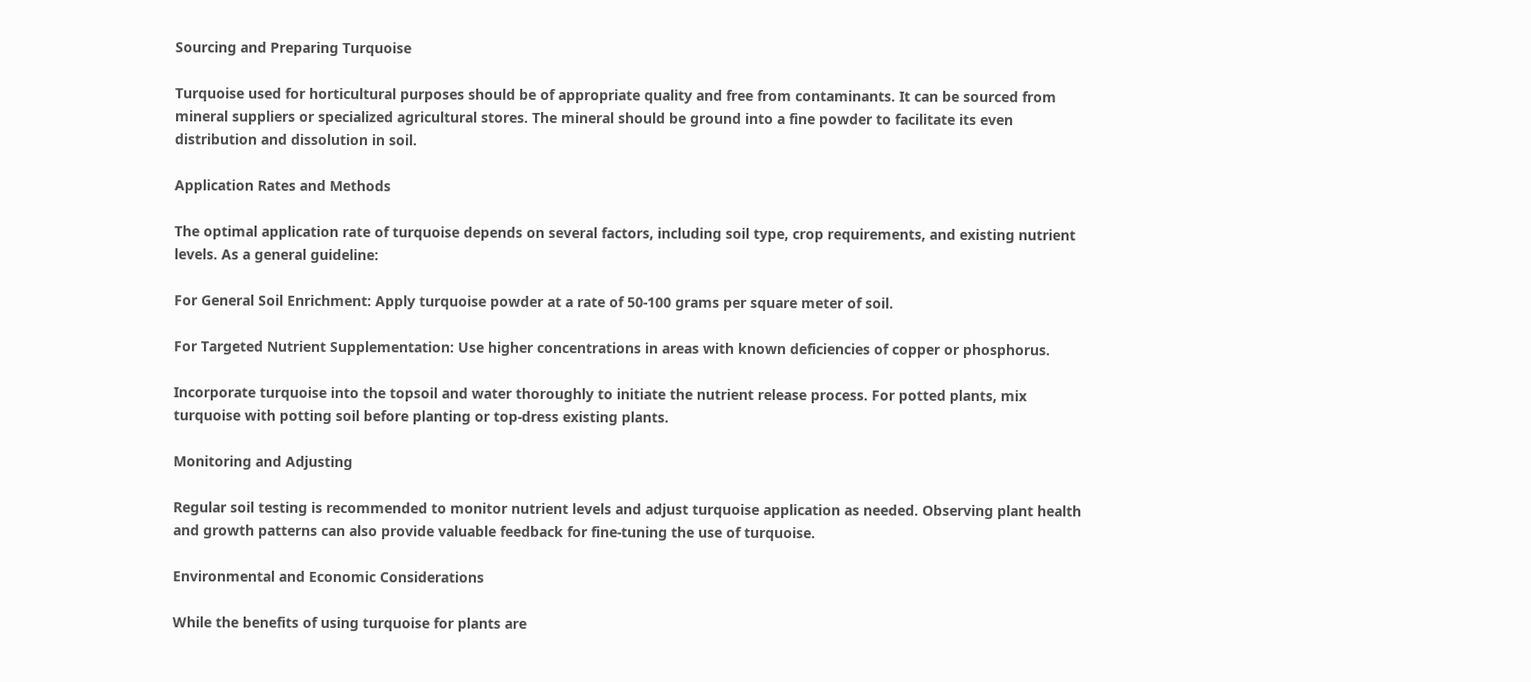Sourcing and Preparing Turquoise

Turquoise used for horticultural purposes should be of appropriate quality and free from contaminants. It can be sourced from mineral suppliers or specialized agricultural stores. The mineral should be ground into a fine powder to facilitate its even distribution and dissolution in soil.

Application Rates and Methods

The optimal application rate of turquoise depends on several factors, including soil type, crop requirements, and existing nutrient levels. As a general guideline:

For General Soil Enrichment: Apply turquoise powder at a rate of 50-100 grams per square meter of soil.

For Targeted Nutrient Supplementation: Use higher concentrations in areas with known deficiencies of copper or phosphorus.

Incorporate turquoise into the topsoil and water thoroughly to initiate the nutrient release process. For potted plants, mix turquoise with potting soil before planting or top-dress existing plants.

Monitoring and Adjusting

Regular soil testing is recommended to monitor nutrient levels and adjust turquoise application as needed. Observing plant health and growth patterns can also provide valuable feedback for fine-tuning the use of turquoise.

Environmental and Economic Considerations

While the benefits of using turquoise for plants are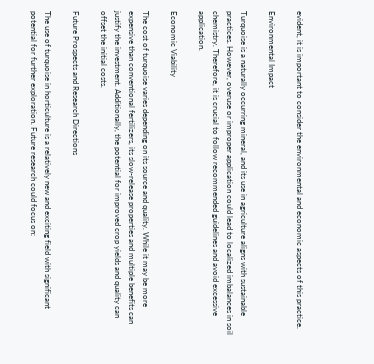evident, it is important to consider the environmental and economic aspects of this practice.

Environmental Impact

Turquoise is a naturally occurring mineral, and its use in agriculture aligns with sustainable practices. However, overuse or improper application could lead to localized imbalances in soil chemistry. Therefore, it is crucial to follow recommended guidelines and avoid excessive application.

Economic Viability

The cost of turquoise varies depending on its source and quality. While it may be more expensive than conventional fertilizers, its slow-release properties and multiple benefits can justify the investment. Additionally, the potential for improved crop yields and quality can offset the initial costs.

Future Prospects and Research Directions

The use of turquoise in horticulture is a relatively new and exciting field with significant potential for further exploration. Future research could focus on: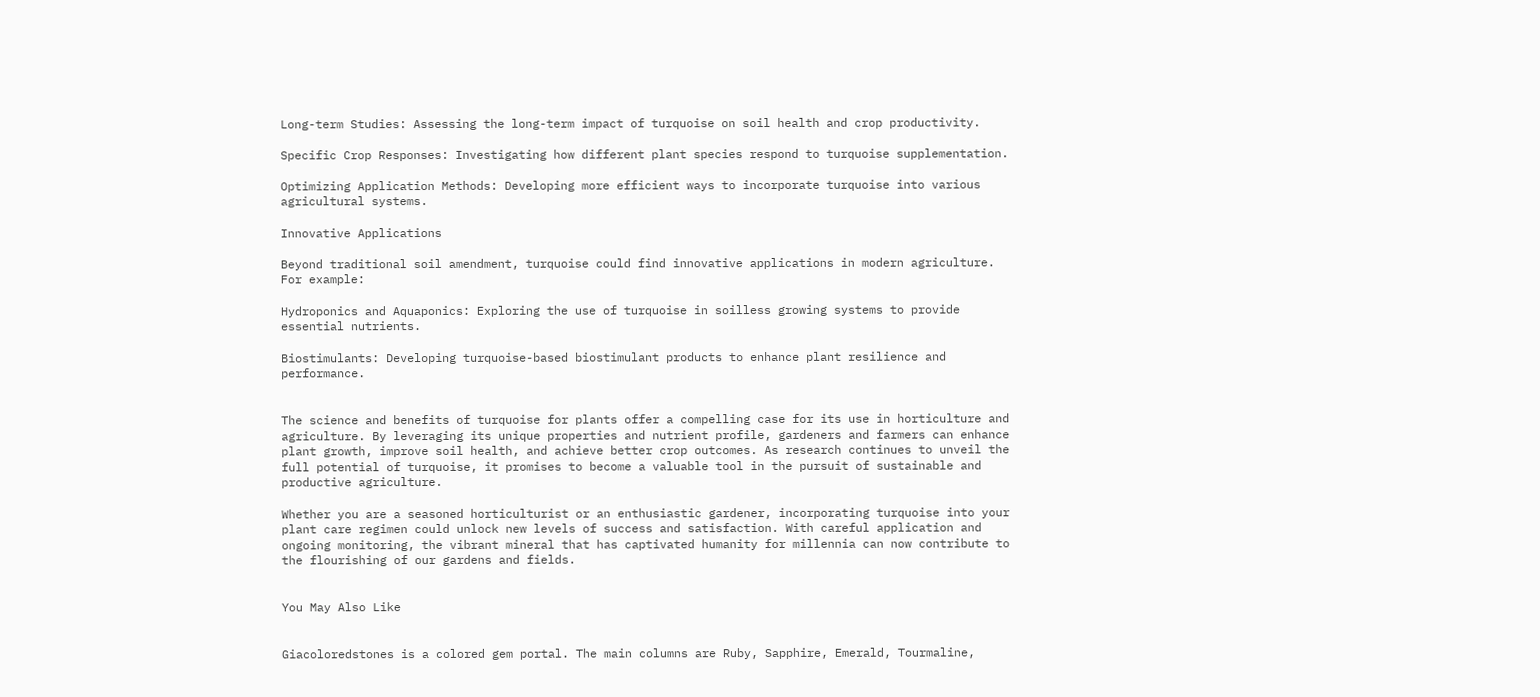Long-term Studies: Assessing the long-term impact of turquoise on soil health and crop productivity.

Specific Crop Responses: Investigating how different plant species respond to turquoise supplementation.

Optimizing Application Methods: Developing more efficient ways to incorporate turquoise into various agricultural systems.

Innovative Applications

Beyond traditional soil amendment, turquoise could find innovative applications in modern agriculture. For example:

Hydroponics and Aquaponics: Exploring the use of turquoise in soilless growing systems to provide essential nutrients.

Biostimulants: Developing turquoise-based biostimulant products to enhance plant resilience and performance.


The science and benefits of turquoise for plants offer a compelling case for its use in horticulture and agriculture. By leveraging its unique properties and nutrient profile, gardeners and farmers can enhance plant growth, improve soil health, and achieve better crop outcomes. As research continues to unveil the full potential of turquoise, it promises to become a valuable tool in the pursuit of sustainable and productive agriculture.

Whether you are a seasoned horticulturist or an enthusiastic gardener, incorporating turquoise into your plant care regimen could unlock new levels of success and satisfaction. With careful application and ongoing monitoring, the vibrant mineral that has captivated humanity for millennia can now contribute to the flourishing of our gardens and fields.


You May Also Like


Giacoloredstones is a colored gem portal. The main columns are Ruby, Sapphire, Emerald, Tourmaline,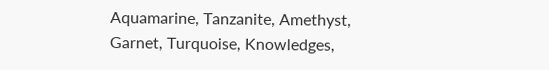Aquamarine, Tanzanite, Amethyst, Garnet, Turquoise, Knowledges,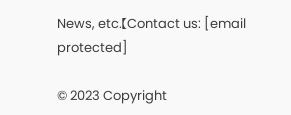News, etc.【Contact us: [email protected]

© 2023 Copyright